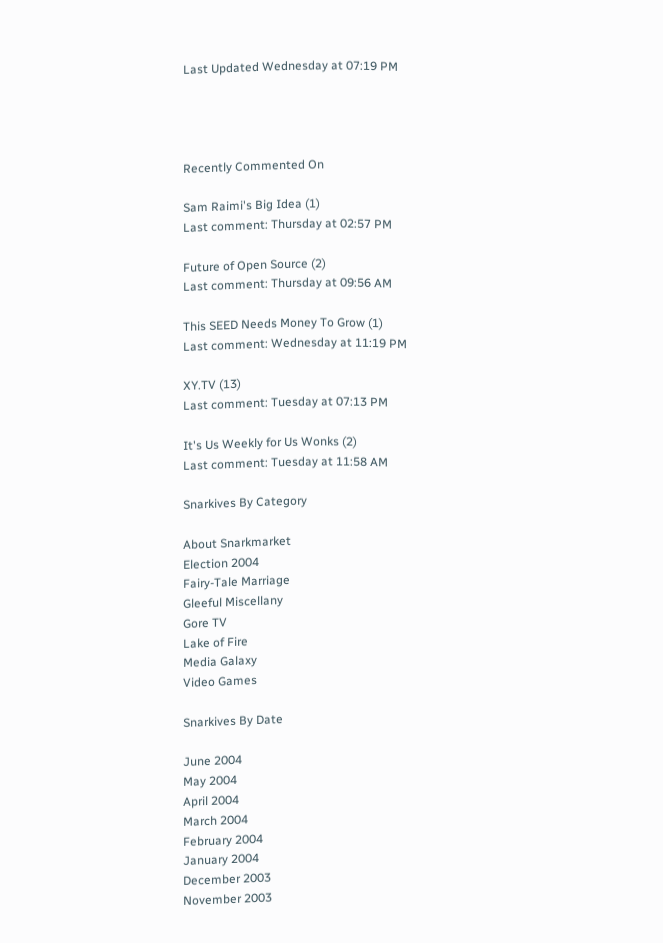Last Updated Wednesday at 07:19 PM




Recently Commented On

Sam Raimi's Big Idea (1)
Last comment: Thursday at 02:57 PM

Future of Open Source (2)
Last comment: Thursday at 09:56 AM

This SEED Needs Money To Grow (1)
Last comment: Wednesday at 11:19 PM

XY.TV (13)
Last comment: Tuesday at 07:13 PM

It's Us Weekly for Us Wonks (2)
Last comment: Tuesday at 11:58 AM

Snarkives By Category

About Snarkmarket
Election 2004
Fairy-Tale Marriage
Gleeful Miscellany
Gore TV
Lake of Fire
Media Galaxy
Video Games

Snarkives By Date

June 2004
May 2004
April 2004
March 2004
February 2004
January 2004
December 2003
November 2003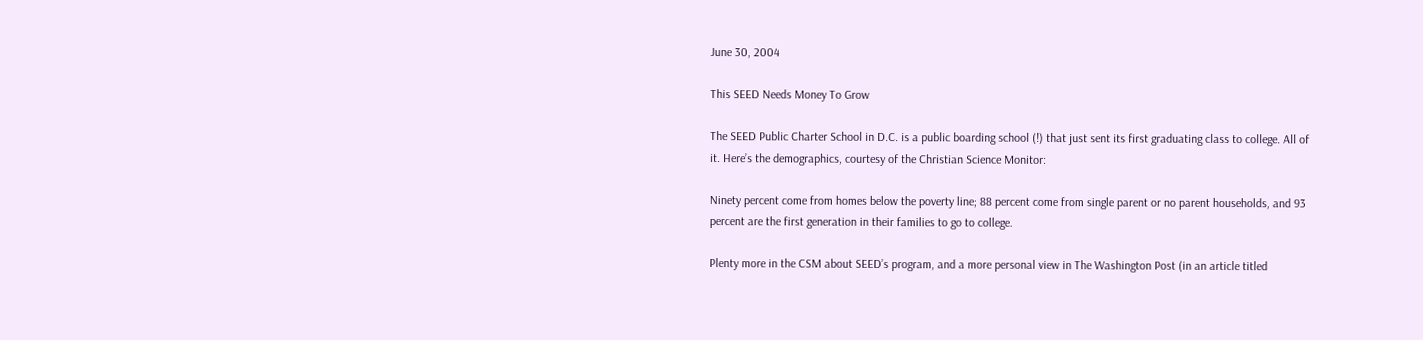June 30, 2004

This SEED Needs Money To Grow

The SEED Public Charter School in D.C. is a public boarding school (!) that just sent its first graduating class to college. All of it. Here’s the demographics, courtesy of the Christian Science Monitor:

Ninety percent come from homes below the poverty line; 88 percent come from single parent or no parent households, and 93 percent are the first generation in their families to go to college.

Plenty more in the CSM about SEED’s program, and a more personal view in The Washington Post (in an article titled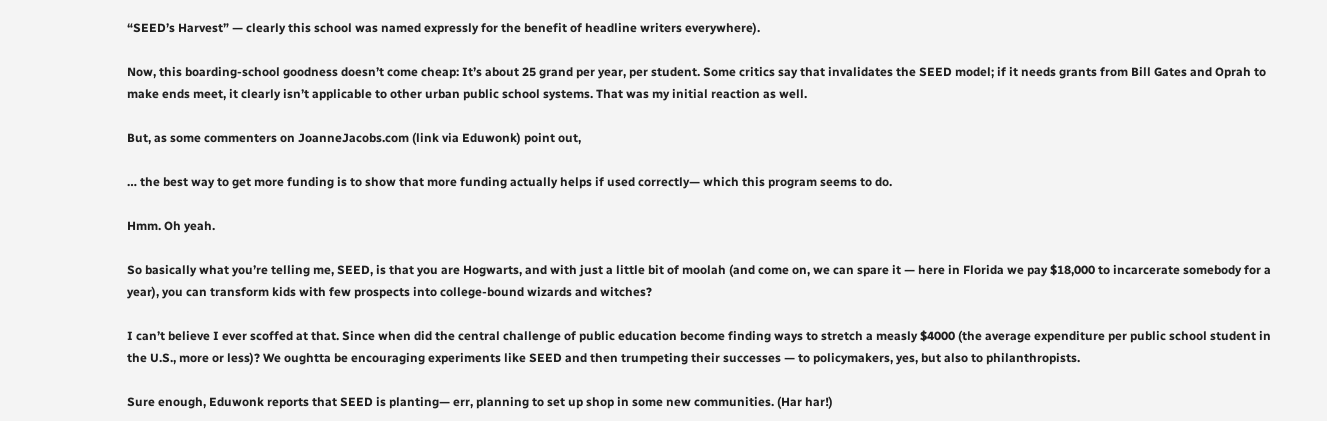“SEED’s Harvest” — clearly this school was named expressly for the benefit of headline writers everywhere).

Now, this boarding-school goodness doesn’t come cheap: It’s about 25 grand per year, per student. Some critics say that invalidates the SEED model; if it needs grants from Bill Gates and Oprah to make ends meet, it clearly isn’t applicable to other urban public school systems. That was my initial reaction as well.

But, as some commenters on JoanneJacobs.com (link via Eduwonk) point out,

… the best way to get more funding is to show that more funding actually helps if used correctly— which this program seems to do.

Hmm. Oh yeah.

So basically what you’re telling me, SEED, is that you are Hogwarts, and with just a little bit of moolah (and come on, we can spare it — here in Florida we pay $18,000 to incarcerate somebody for a year), you can transform kids with few prospects into college-bound wizards and witches?

I can’t believe I ever scoffed at that. Since when did the central challenge of public education become finding ways to stretch a measly $4000 (the average expenditure per public school student in the U.S., more or less)? We oughtta be encouraging experiments like SEED and then trumpeting their successes — to policymakers, yes, but also to philanthropists.

Sure enough, Eduwonk reports that SEED is planting— err, planning to set up shop in some new communities. (Har har!)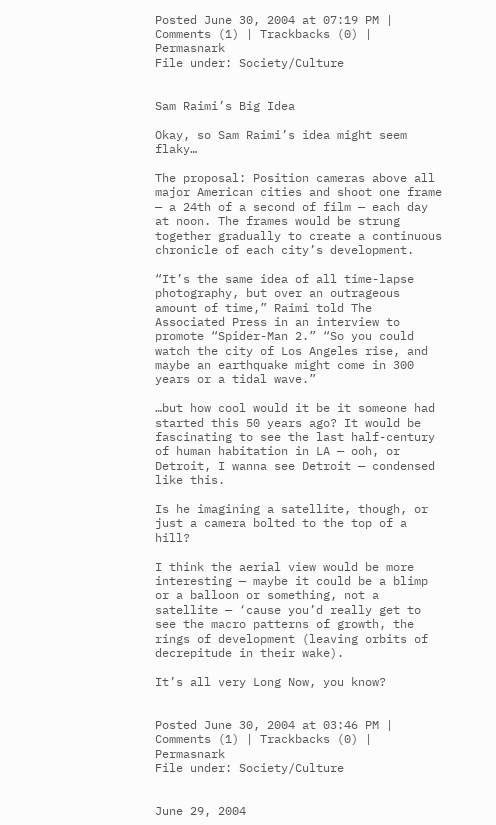Posted June 30, 2004 at 07:19 PM | Comments (1) | Trackbacks (0) | Permasnark
File under: Society/Culture


Sam Raimi’s Big Idea

Okay, so Sam Raimi’s idea might seem flaky…

The proposal: Position cameras above all major American cities and shoot one frame — a 24th of a second of film — each day at noon. The frames would be strung together gradually to create a continuous chronicle of each city’s development.

“It’s the same idea of all time-lapse photography, but over an outrageous amount of time,” Raimi told The Associated Press in an interview to promote “Spider-Man 2.” “So you could watch the city of Los Angeles rise, and maybe an earthquake might come in 300 years or a tidal wave.”

…but how cool would it be it someone had started this 50 years ago? It would be fascinating to see the last half-century of human habitation in LA — ooh, or Detroit, I wanna see Detroit — condensed like this.

Is he imagining a satellite, though, or just a camera bolted to the top of a hill?

I think the aerial view would be more interesting — maybe it could be a blimp or a balloon or something, not a satellite — ‘cause you’d really get to see the macro patterns of growth, the rings of development (leaving orbits of decrepitude in their wake).

It’s all very Long Now, you know?


Posted June 30, 2004 at 03:46 PM | Comments (1) | Trackbacks (0) | Permasnark
File under: Society/Culture


June 29, 2004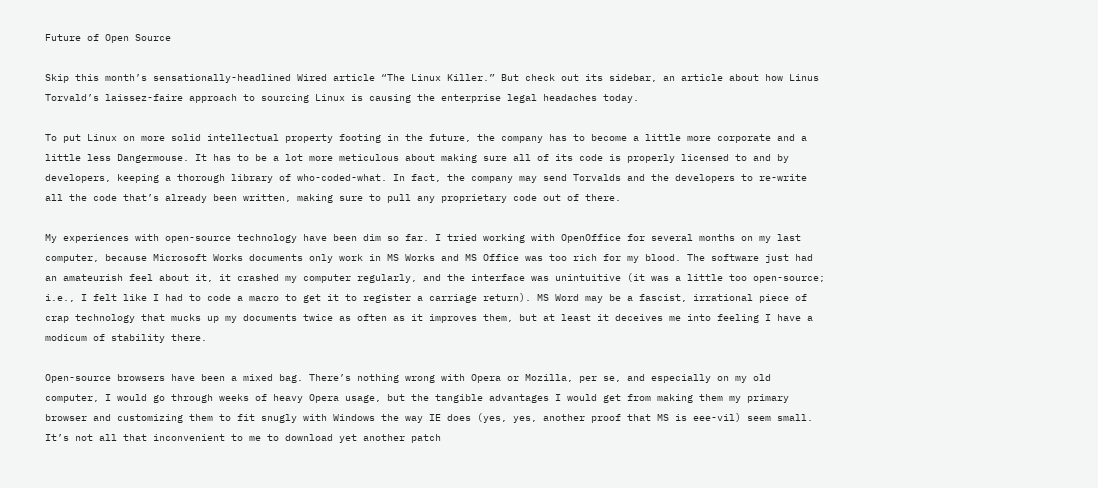Future of Open Source

Skip this month’s sensationally-headlined Wired article “The Linux Killer.” But check out its sidebar, an article about how Linus Torvald’s laissez-faire approach to sourcing Linux is causing the enterprise legal headaches today.

To put Linux on more solid intellectual property footing in the future, the company has to become a little more corporate and a little less Dangermouse. It has to be a lot more meticulous about making sure all of its code is properly licensed to and by developers, keeping a thorough library of who-coded-what. In fact, the company may send Torvalds and the developers to re-write all the code that’s already been written, making sure to pull any proprietary code out of there.

My experiences with open-source technology have been dim so far. I tried working with OpenOffice for several months on my last computer, because Microsoft Works documents only work in MS Works and MS Office was too rich for my blood. The software just had an amateurish feel about it, it crashed my computer regularly, and the interface was unintuitive (it was a little too open-source; i.e., I felt like I had to code a macro to get it to register a carriage return). MS Word may be a fascist, irrational piece of crap technology that mucks up my documents twice as often as it improves them, but at least it deceives me into feeling I have a modicum of stability there.

Open-source browsers have been a mixed bag. There’s nothing wrong with Opera or Mozilla, per se, and especially on my old computer, I would go through weeks of heavy Opera usage, but the tangible advantages I would get from making them my primary browser and customizing them to fit snugly with Windows the way IE does (yes, yes, another proof that MS is eee-vil) seem small. It’s not all that inconvenient to me to download yet another patch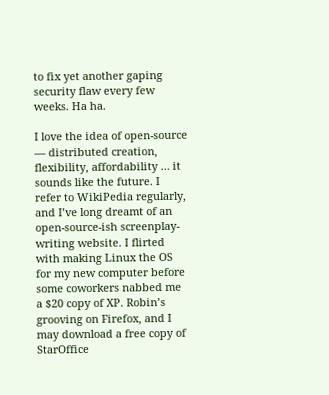to fix yet another gaping security flaw every few weeks. Ha ha.

I love the idea of open-source — distributed creation, flexibility, affordability … it sounds like the future. I refer to WikiPedia regularly, and I’ve long dreamt of an open-source-ish screenplay-writing website. I flirted with making Linux the OS for my new computer before some coworkers nabbed me a $20 copy of XP. Robin’s grooving on Firefox, and I may download a free copy of StarOffice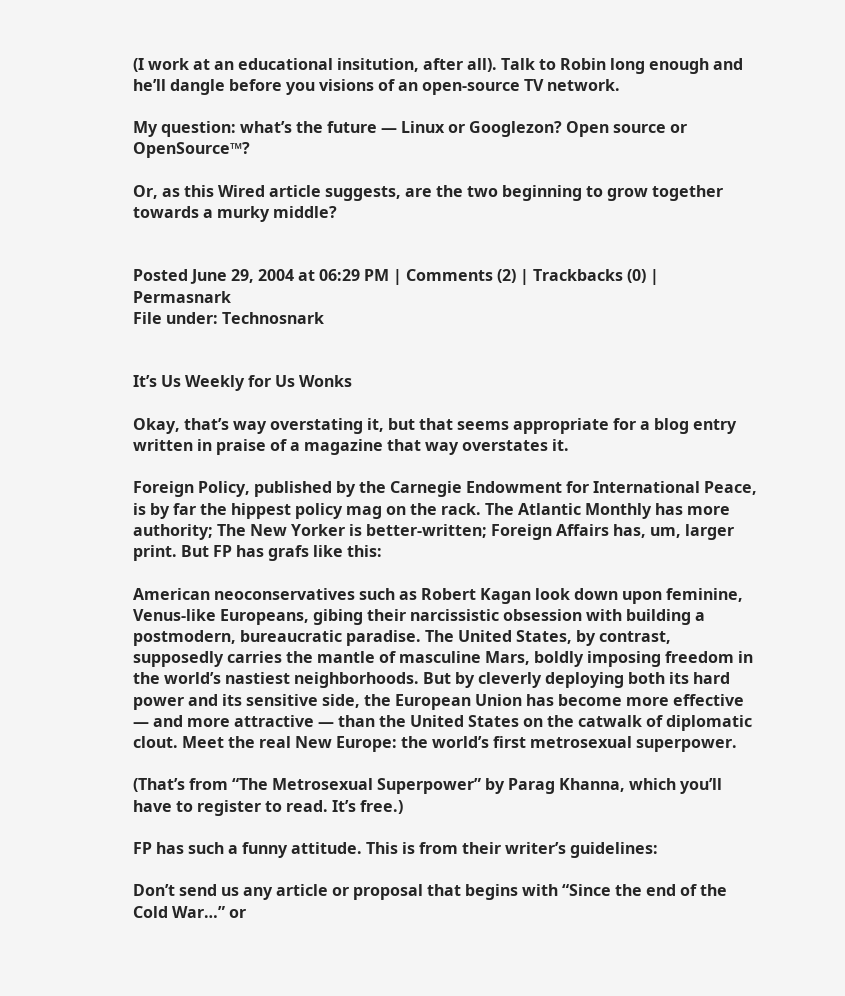(I work at an educational insitution, after all). Talk to Robin long enough and he’ll dangle before you visions of an open-source TV network.

My question: what’s the future — Linux or Googlezon? Open source or OpenSource™?

Or, as this Wired article suggests, are the two beginning to grow together towards a murky middle?


Posted June 29, 2004 at 06:29 PM | Comments (2) | Trackbacks (0) | Permasnark
File under: Technosnark


It’s Us Weekly for Us Wonks

Okay, that’s way overstating it, but that seems appropriate for a blog entry written in praise of a magazine that way overstates it.

Foreign Policy, published by the Carnegie Endowment for International Peace, is by far the hippest policy mag on the rack. The Atlantic Monthly has more authority; The New Yorker is better-written; Foreign Affairs has, um, larger print. But FP has grafs like this:

American neoconservatives such as Robert Kagan look down upon feminine, Venus-like Europeans, gibing their narcissistic obsession with building a postmodern, bureaucratic paradise. The United States, by contrast, supposedly carries the mantle of masculine Mars, boldly imposing freedom in the world’s nastiest neighborhoods. But by cleverly deploying both its hard power and its sensitive side, the European Union has become more effective — and more attractive — than the United States on the catwalk of diplomatic clout. Meet the real New Europe: the world’s first metrosexual superpower.

(That’s from “The Metrosexual Superpower” by Parag Khanna, which you’ll have to register to read. It’s free.)

FP has such a funny attitude. This is from their writer’s guidelines:

Don’t send us any article or proposal that begins with “Since the end of the Cold War…” or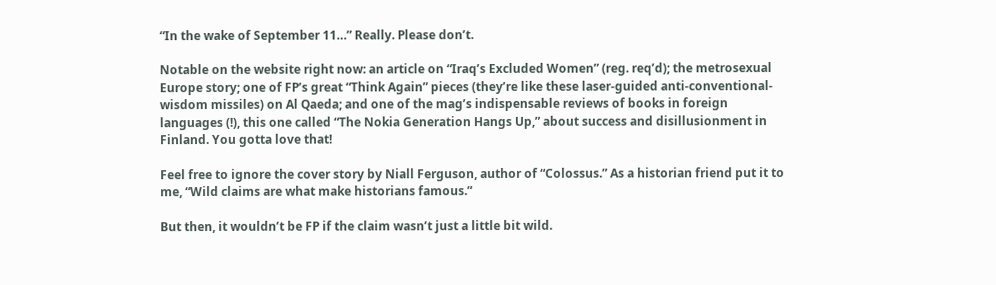“In the wake of September 11…” Really. Please don’t.

Notable on the website right now: an article on “Iraq’s Excluded Women” (reg. req’d); the metrosexual Europe story; one of FP’s great “Think Again” pieces (they’re like these laser-guided anti-conventional-wisdom missiles) on Al Qaeda; and one of the mag’s indispensable reviews of books in foreign languages (!), this one called “The Nokia Generation Hangs Up,” about success and disillusionment in Finland. You gotta love that!

Feel free to ignore the cover story by Niall Ferguson, author of “Colossus.” As a historian friend put it to me, “Wild claims are what make historians famous.”

But then, it wouldn’t be FP if the claim wasn’t just a little bit wild.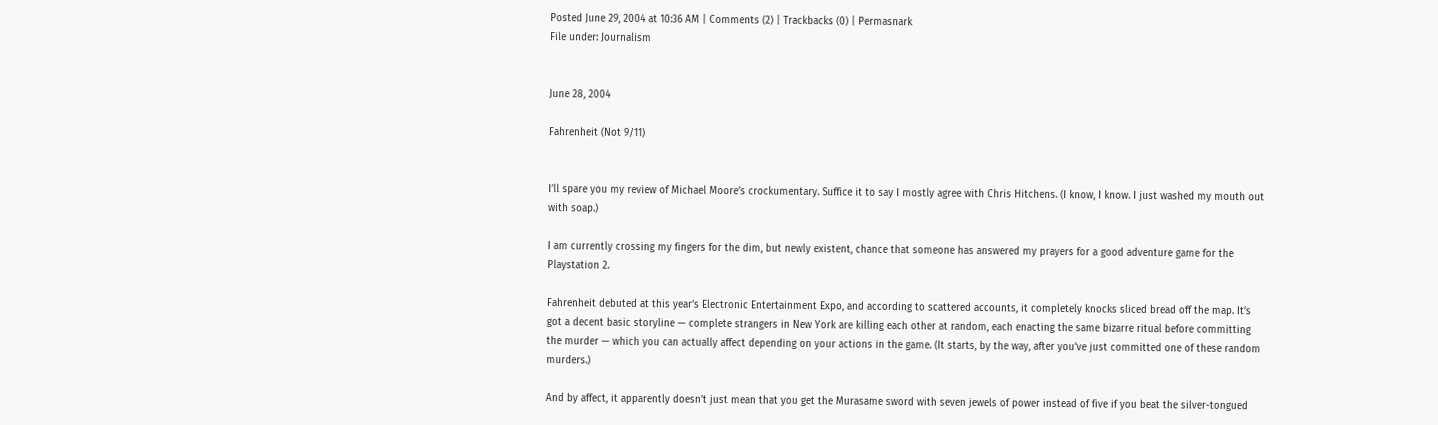Posted June 29, 2004 at 10:36 AM | Comments (2) | Trackbacks (0) | Permasnark
File under: Journalism


June 28, 2004

Fahrenheit (Not 9/11)


I’ll spare you my review of Michael Moore’s crockumentary. Suffice it to say I mostly agree with Chris Hitchens. (I know, I know. I just washed my mouth out with soap.)

I am currently crossing my fingers for the dim, but newly existent, chance that someone has answered my prayers for a good adventure game for the Playstation 2.

Fahrenheit debuted at this year’s Electronic Entertainment Expo, and according to scattered accounts, it completely knocks sliced bread off the map. It’s got a decent basic storyline — complete strangers in New York are killing each other at random, each enacting the same bizarre ritual before committing the murder — which you can actually affect depending on your actions in the game. (It starts, by the way, after you’ve just committed one of these random murders.)

And by affect, it apparently doesn’t just mean that you get the Murasame sword with seven jewels of power instead of five if you beat the silver-tongued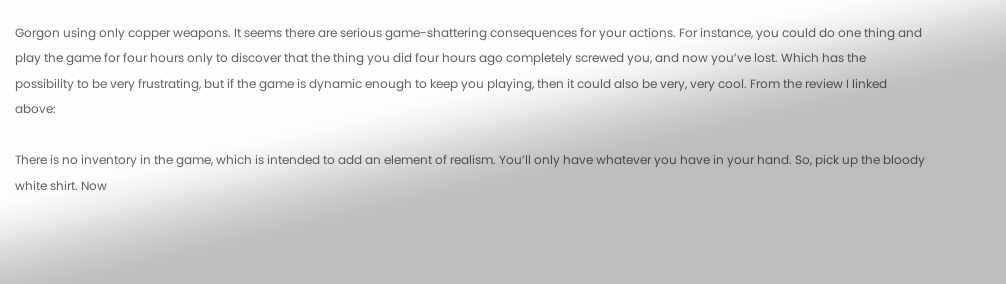Gorgon using only copper weapons. It seems there are serious game-shattering consequences for your actions. For instance, you could do one thing and play the game for four hours only to discover that the thing you did four hours ago completely screwed you, and now you’ve lost. Which has the possibility to be very frustrating, but if the game is dynamic enough to keep you playing, then it could also be very, very cool. From the review I linked above:

There is no inventory in the game, which is intended to add an element of realism. You’ll only have whatever you have in your hand. So, pick up the bloody white shirt. Now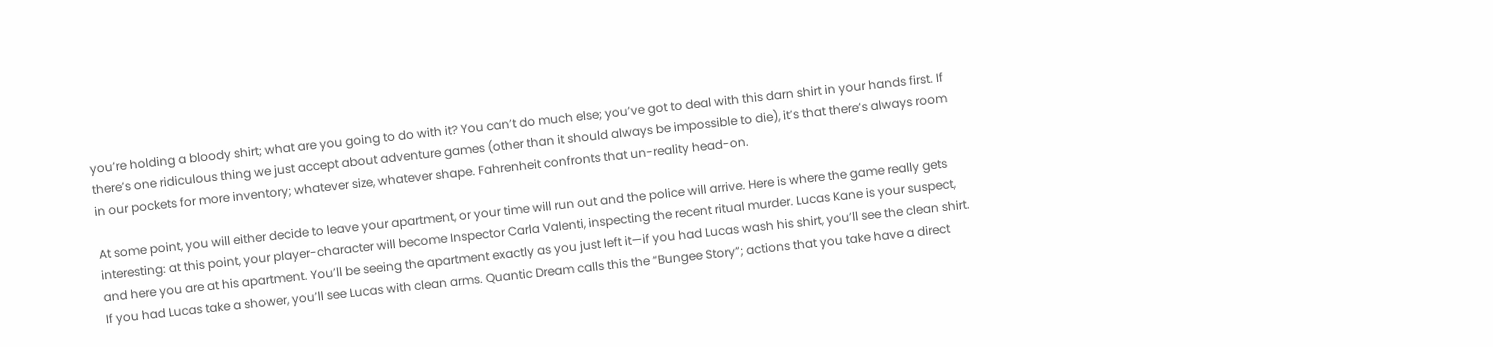you’re holding a bloody shirt; what are you going to do with it? You can’t do much else; you’ve got to deal with this darn shirt in your hands first. If there’s one ridiculous thing we just accept about adventure games (other than it should always be impossible to die), it’s that there’s always room in our pockets for more inventory; whatever size, whatever shape. Fahrenheit confronts that un-reality head-on.

At some point, you will either decide to leave your apartment, or your time will run out and the police will arrive. Here is where the game really gets interesting: at this point, your player-character will become Inspector Carla Valenti, inspecting the recent ritual murder. Lucas Kane is your suspect, and here you are at his apartment. You’ll be seeing the apartment exactly as you just left it—if you had Lucas wash his shirt, you’ll see the clean shirt. If you had Lucas take a shower, you’ll see Lucas with clean arms. Quantic Dream calls this the “Bungee Story”; actions that you take have a direct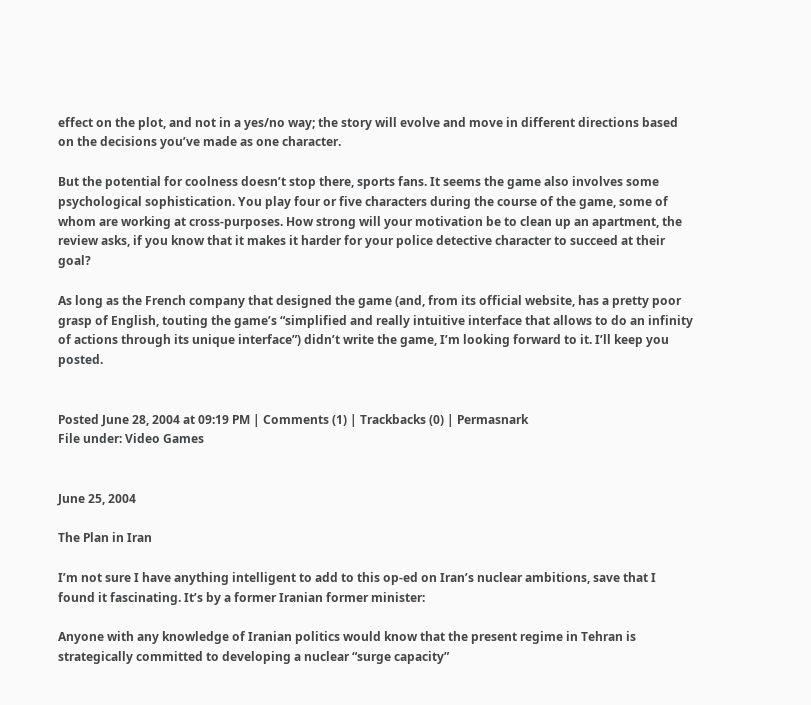effect on the plot, and not in a yes/no way; the story will evolve and move in different directions based on the decisions you’ve made as one character.

But the potential for coolness doesn’t stop there, sports fans. It seems the game also involves some psychological sophistication. You play four or five characters during the course of the game, some of whom are working at cross-purposes. How strong will your motivation be to clean up an apartment, the review asks, if you know that it makes it harder for your police detective character to succeed at their goal?

As long as the French company that designed the game (and, from its official website, has a pretty poor grasp of English, touting the game’s “simplified and really intuitive interface that allows to do an infinity of actions through its unique interface”) didn’t write the game, I’m looking forward to it. I’ll keep you posted.


Posted June 28, 2004 at 09:19 PM | Comments (1) | Trackbacks (0) | Permasnark
File under: Video Games


June 25, 2004

The Plan in Iran

I’m not sure I have anything intelligent to add to this op-ed on Iran’s nuclear ambitions, save that I found it fascinating. It’s by a former Iranian former minister:

Anyone with any knowledge of Iranian politics would know that the present regime in Tehran is strategically committed to developing a nuclear “surge capacity”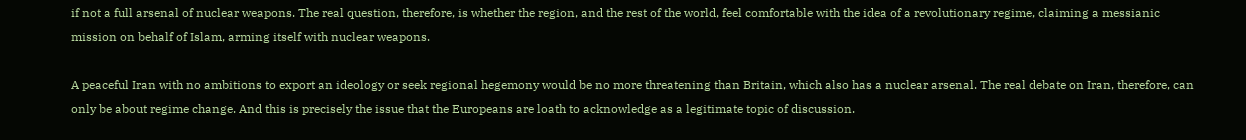if not a full arsenal of nuclear weapons. The real question, therefore, is whether the region, and the rest of the world, feel comfortable with the idea of a revolutionary regime, claiming a messianic mission on behalf of Islam, arming itself with nuclear weapons.

A peaceful Iran with no ambitions to export an ideology or seek regional hegemony would be no more threatening than Britain, which also has a nuclear arsenal. The real debate on Iran, therefore, can only be about regime change. And this is precisely the issue that the Europeans are loath to acknowledge as a legitimate topic of discussion.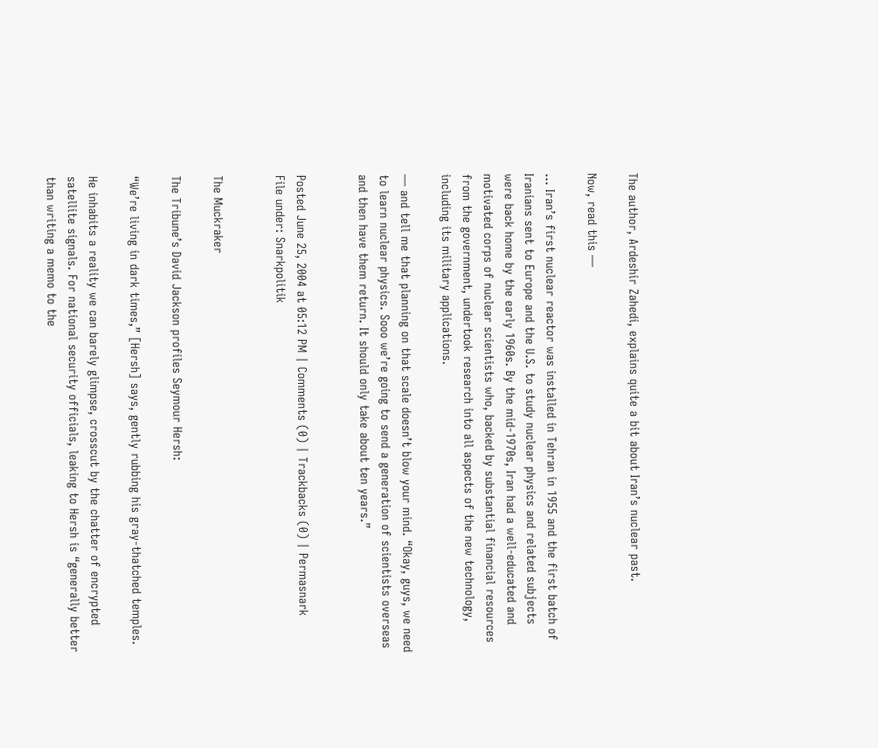The author, Ardeshir Zahedi, explains quite a bit about Iran’s nuclear past.

Now, read this —

… Iran’s first nuclear reactor was installed in Tehran in 1955 and the first batch of Iranians sent to Europe and the U.S. to study nuclear physics and related subjects were back home by the early 1960s. By the mid-1970s, Iran had a well-educated and motivated corps of nuclear scientists who, backed by substantial financial resources from the government, undertook research into all aspects of the new technology, including its military applications.

— and tell me that planning on that scale doesn’t blow your mind. “Okay, guys, we need to learn nuclear physics. Sooo we’re going to send a generation of scientists overseas and then have them return. It should only take about ten years.”


Posted June 25, 2004 at 05:12 PM | Comments (0) | Trackbacks (0) | Permasnark
File under: Snarkpolitik


The Muckraker

The Tribune’s David Jackson profiles Seymour Hersh:

“We’re living in dark times,” [Hersh] says, gently rubbing his gray-thatched temples.

He inhabits a reality we can barely glimpse, crosscut by the chatter of encrypted satellite signals. For national security officials, leaking to Hersh is “generally better than writing a memo to the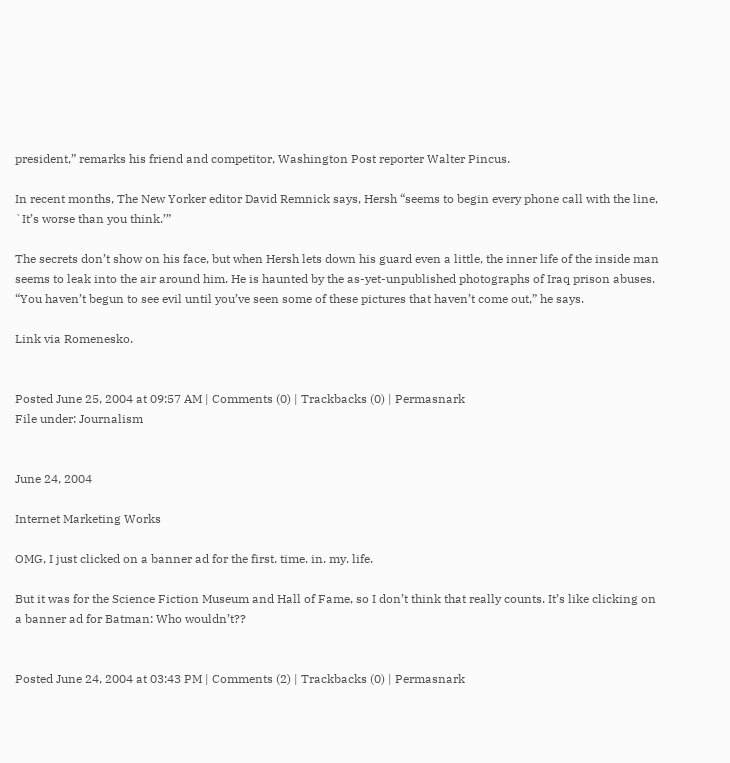president,” remarks his friend and competitor, Washington Post reporter Walter Pincus.

In recent months, The New Yorker editor David Remnick says, Hersh “seems to begin every phone call with the line, `It’s worse than you think.’”

The secrets don’t show on his face, but when Hersh lets down his guard even a little, the inner life of the inside man seems to leak into the air around him. He is haunted by the as-yet-unpublished photographs of Iraq prison abuses. “You haven’t begun to see evil until you’ve seen some of these pictures that haven’t come out,” he says.

Link via Romenesko.


Posted June 25, 2004 at 09:57 AM | Comments (0) | Trackbacks (0) | Permasnark
File under: Journalism


June 24, 2004

Internet Marketing Works

OMG, I just clicked on a banner ad for the first. time. in. my. life.

But it was for the Science Fiction Museum and Hall of Fame, so I don’t think that really counts. It’s like clicking on a banner ad for Batman: Who wouldn’t??


Posted June 24, 2004 at 03:43 PM | Comments (2) | Trackbacks (0) | Permasnark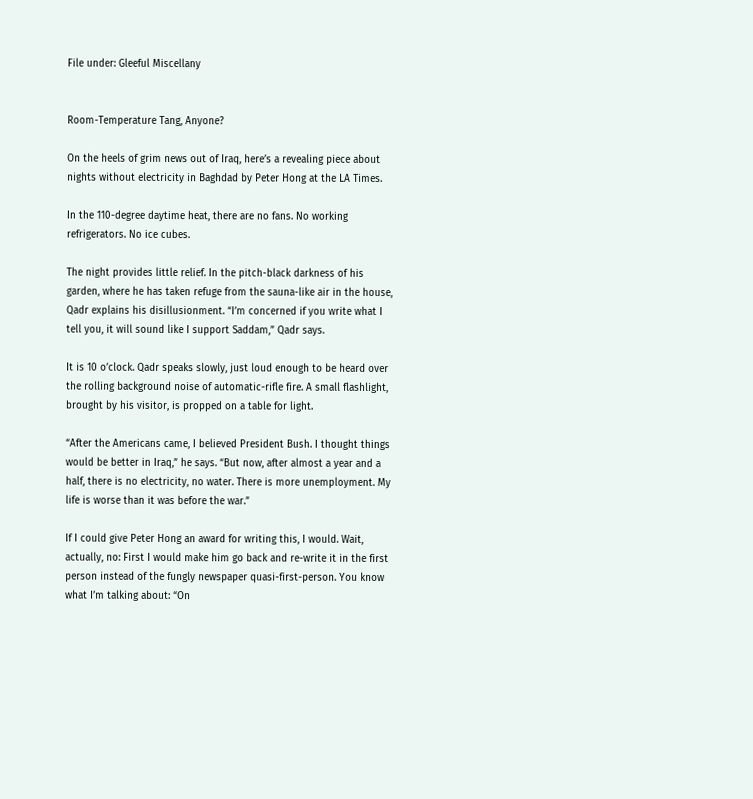File under: Gleeful Miscellany


Room-Temperature Tang, Anyone?

On the heels of grim news out of Iraq, here’s a revealing piece about nights without electricity in Baghdad by Peter Hong at the LA Times.

In the 110-degree daytime heat, there are no fans. No working refrigerators. No ice cubes.

The night provides little relief. In the pitch-black darkness of his garden, where he has taken refuge from the sauna-like air in the house, Qadr explains his disillusionment. “I’m concerned if you write what I tell you, it will sound like I support Saddam,” Qadr says.

It is 10 o’clock. Qadr speaks slowly, just loud enough to be heard over the rolling background noise of automatic-rifle fire. A small flashlight, brought by his visitor, is propped on a table for light.

“After the Americans came, I believed President Bush. I thought things would be better in Iraq,” he says. “But now, after almost a year and a half, there is no electricity, no water. There is more unemployment. My life is worse than it was before the war.”

If I could give Peter Hong an award for writing this, I would. Wait, actually, no: First I would make him go back and re-write it in the first person instead of the fungly newspaper quasi-first-person. You know what I’m talking about: “On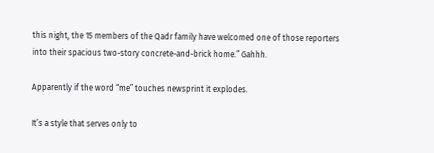this night, the 15 members of the Qadr family have welcomed one of those reporters into their spacious two-story concrete-and-brick home.” Gahhh.

Apparently if the word “me” touches newsprint it explodes.

It’s a style that serves only to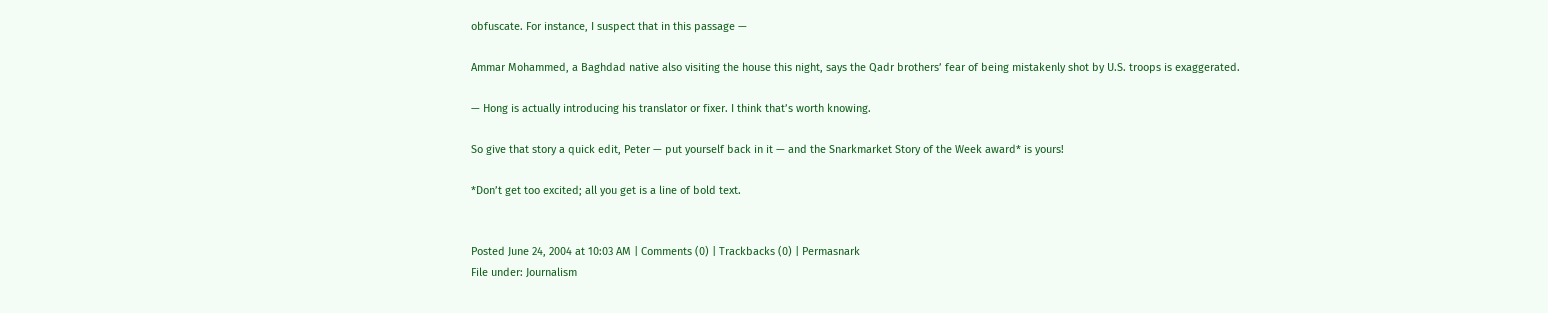obfuscate. For instance, I suspect that in this passage —

Ammar Mohammed, a Baghdad native also visiting the house this night, says the Qadr brothers’ fear of being mistakenly shot by U.S. troops is exaggerated.

— Hong is actually introducing his translator or fixer. I think that’s worth knowing.

So give that story a quick edit, Peter — put yourself back in it — and the Snarkmarket Story of the Week award* is yours!

*Don’t get too excited; all you get is a line of bold text.


Posted June 24, 2004 at 10:03 AM | Comments (0) | Trackbacks (0) | Permasnark
File under: Journalism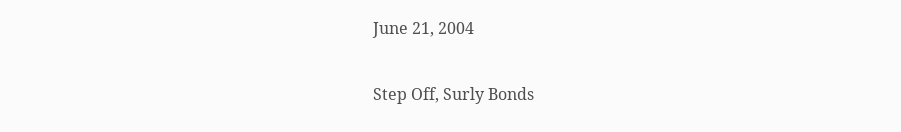June 21, 2004

Step Off, Surly Bonds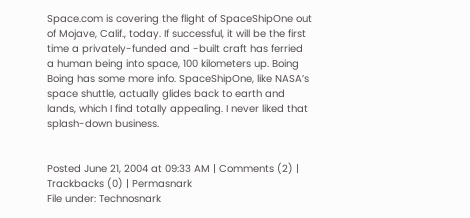Space.com is covering the flight of SpaceShipOne out of Mojave, Calif., today. If successful, it will be the first time a privately-funded and -built craft has ferried a human being into space, 100 kilometers up. Boing Boing has some more info. SpaceShipOne, like NASA’s space shuttle, actually glides back to earth and lands, which I find totally appealing. I never liked that splash-down business.


Posted June 21, 2004 at 09:33 AM | Comments (2) | Trackbacks (0) | Permasnark
File under: Technosnark